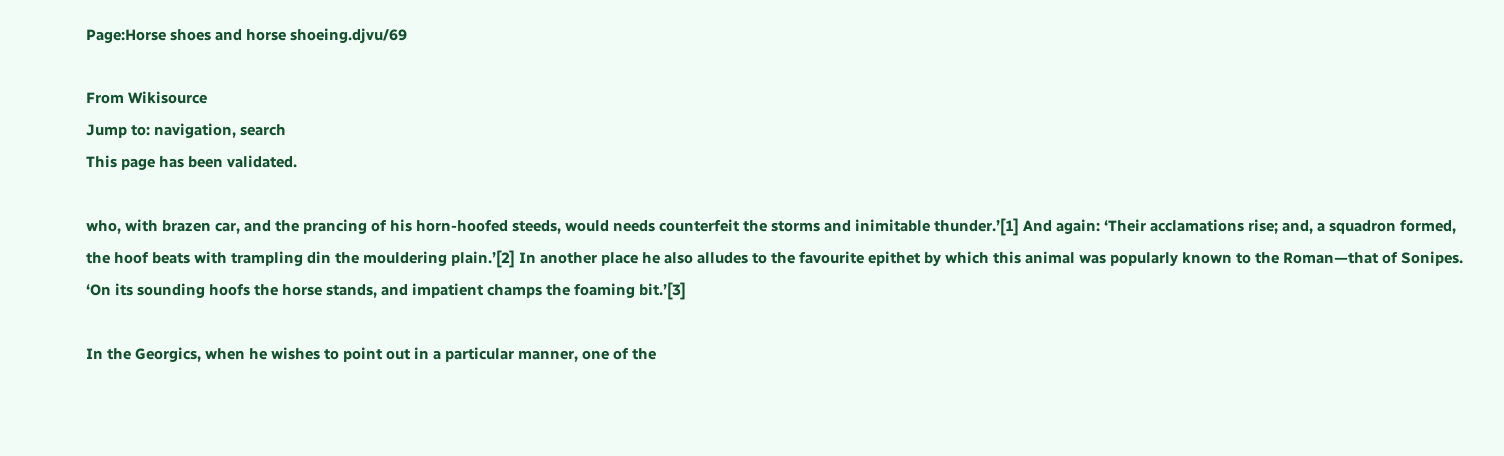Page:Horse shoes and horse shoeing.djvu/69

From Wikisource
Jump to: navigation, search
This page has been validated.

who, with brazen car, and the prancing of his horn-hoofed steeds, would needs counterfeit the storms and inimitable thunder.’[1] And again: ‘Their acclamations rise; and, a squadron formed, the hoof beats with trampling din the mouldering plain.’[2] In another place he also alludes to the favourite epithet by which this animal was popularly known to the Roman—that of Sonipes. ‘On its sounding hoofs the horse stands, and impatient champs the foaming bit.’[3]

In the Georgics, when he wishes to point out in a particular manner, one of the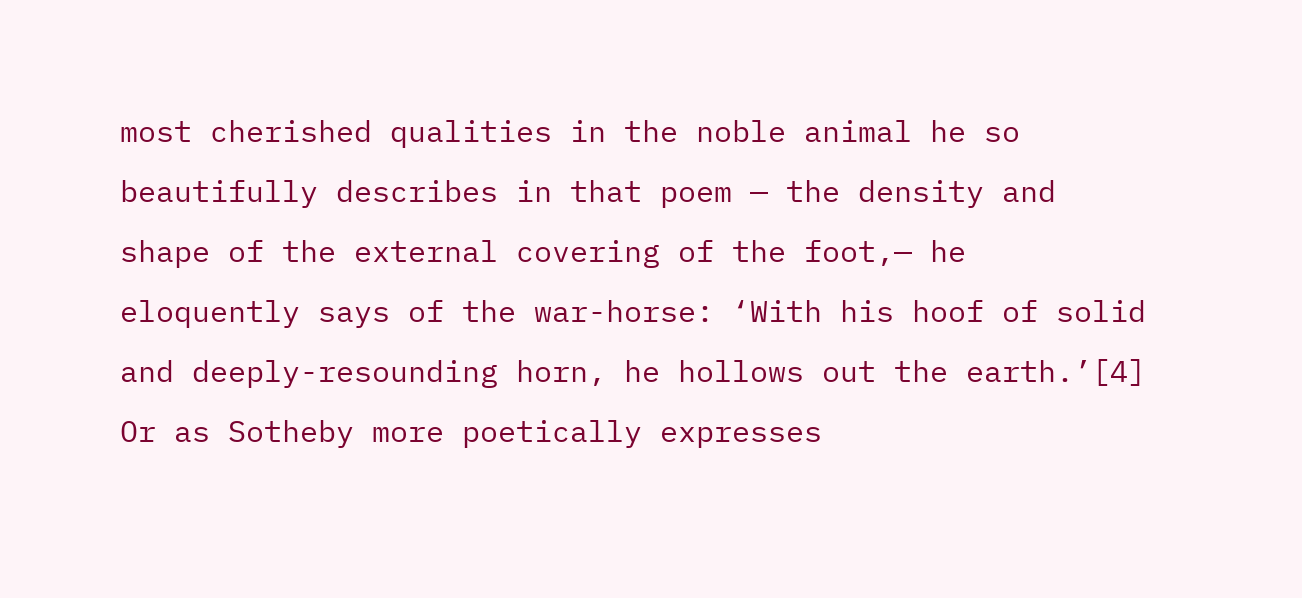most cherished qualities in the noble animal he so beautifully describes in that poem — the density and shape of the external covering of the foot,— he eloquently says of the war-horse: ‘With his hoof of solid and deeply-resounding horn, he hollows out the earth.’[4] Or as Sotheby more poetically expresses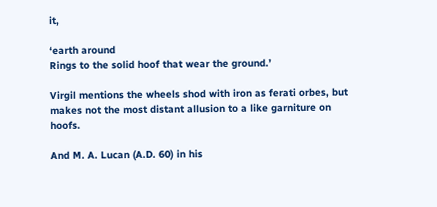it,

‘earth around
Rings to the solid hoof that wear the ground.’

Virgil mentions the wheels shod with iron as ferati orbes, but makes not the most distant allusion to a like garniture on hoofs.

And M. A. Lucan (A.D. 60) in his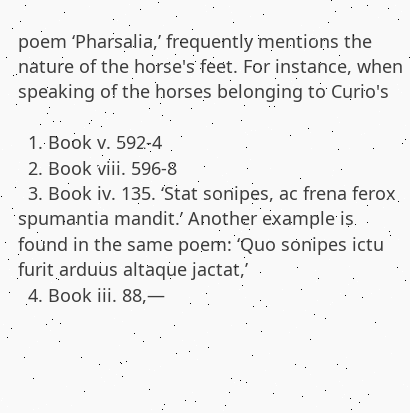poem ‘Pharsalia,’ frequently mentions the nature of the horse's feet. For instance, when speaking of the horses belonging to Curio's

  1. Book v. 592-4
  2. Book viii. 596-8
  3. Book iv. 135. ‘Stat sonipes, ac frena ferox spumantia mandit.’ Another example is found in the same poem: ‘Quo sonipes ictu furit arduus altaque jactat,’
  4. Book iii. 88,—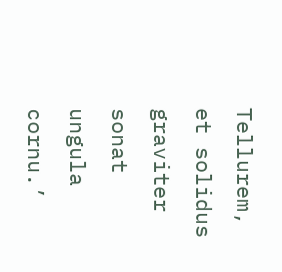Tellurem, et solidus graviter sonat ungula cornu.’